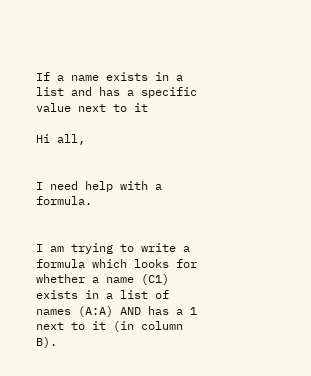If a name exists in a list and has a specific value next to it

Hi all,


I need help with a formula.


I am trying to write a formula which looks for whether a name (C1) exists in a list of names (A:A) AND has a 1 next to it (in column B).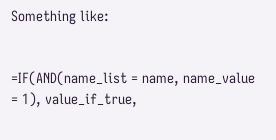Something like:


=IF(AND(name_list = name, name_value = 1), value_if_true,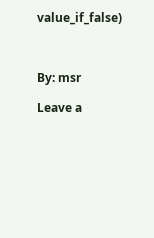value_if_false)



By: msr

Leave a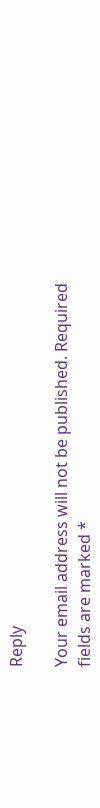Reply

Your email address will not be published. Required fields are marked *